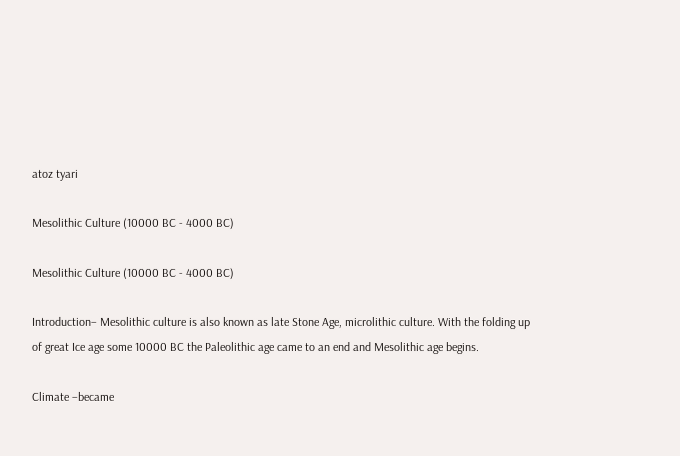atoz tyari

Mesolithic Culture (10000 BC - 4000 BC)

Mesolithic Culture (10000 BC - 4000 BC)

Introduction– Mesolithic culture is also known as late Stone Age, microlithic culture. With the folding up of great Ice age some 10000 BC the Paleolithic age came to an end and Mesolithic age begins.

Climate –became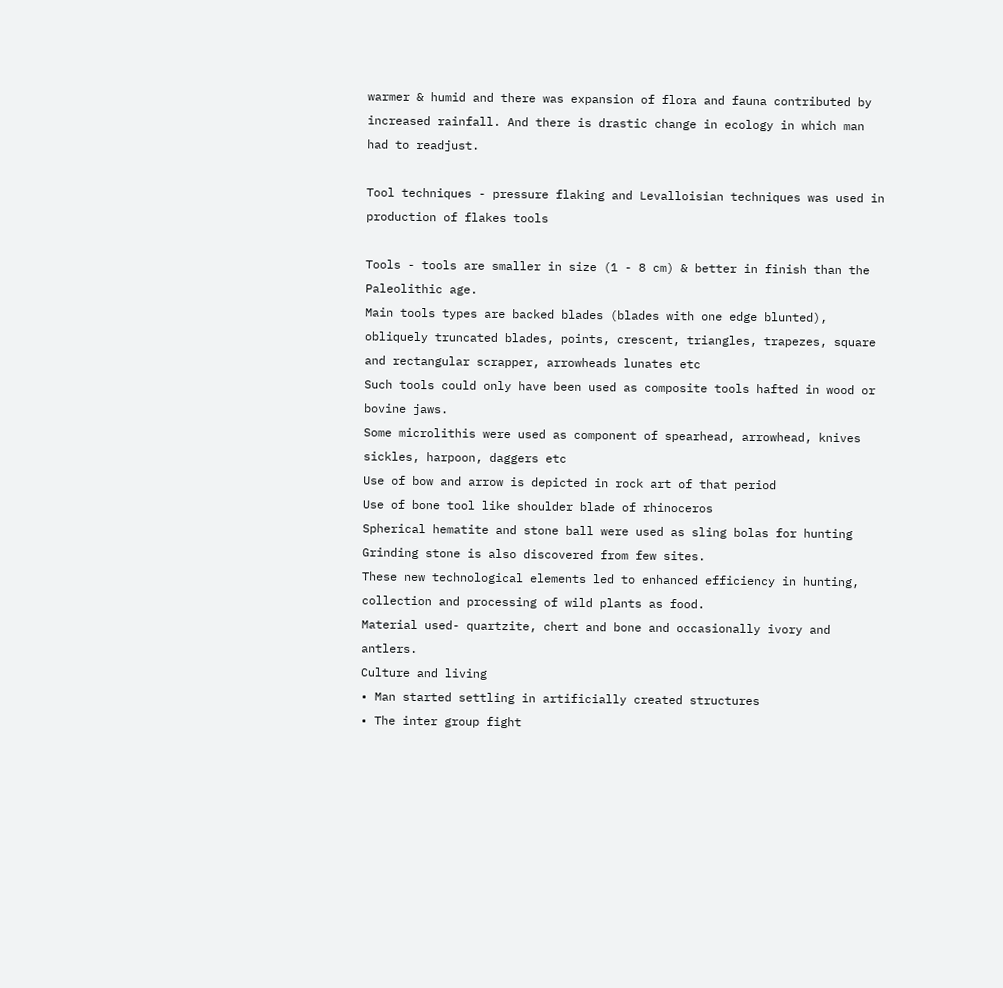warmer & humid and there was expansion of flora and fauna contributed by increased rainfall. And there is drastic change in ecology in which man had to readjust.

Tool techniques - pressure flaking and Levalloisian techniques was used in production of flakes tools

Tools - tools are smaller in size (1 - 8 cm) & better in finish than the Paleolithic age.
Main tools types are backed blades (blades with one edge blunted), obliquely truncated blades, points, crescent, triangles, trapezes, square and rectangular scrapper, arrowheads lunates etc
Such tools could only have been used as composite tools hafted in wood or bovine jaws.
Some microlithis were used as component of spearhead, arrowhead, knives sickles, harpoon, daggers etc
Use of bow and arrow is depicted in rock art of that period
Use of bone tool like shoulder blade of rhinoceros
Spherical hematite and stone ball were used as sling bolas for hunting
Grinding stone is also discovered from few sites.
These new technological elements led to enhanced efficiency in hunting, collection and processing of wild plants as food.
Material used- quartzite, chert and bone and occasionally ivory and antlers.
Culture and living
• Man started settling in artificially created structures
• The inter group fight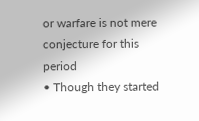or warfare is not mere conjecture for this period
• Though they started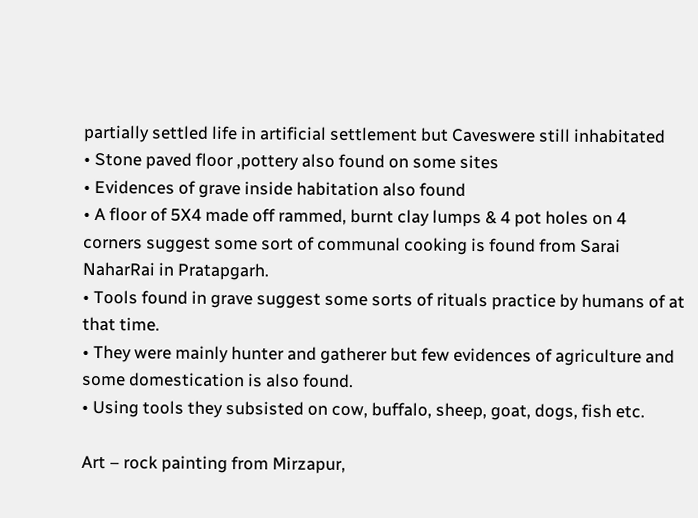partially settled life in artificial settlement but Caveswere still inhabitated
• Stone paved floor ,pottery also found on some sites
• Evidences of grave inside habitation also found
• A floor of 5X4 made off rammed, burnt clay lumps & 4 pot holes on 4 corners suggest some sort of communal cooking is found from Sarai NaharRai in Pratapgarh.
• Tools found in grave suggest some sorts of rituals practice by humans of at that time.
• They were mainly hunter and gatherer but few evidences of agriculture and some domestication is also found.
• Using tools they subsisted on cow, buffalo, sheep, goat, dogs, fish etc.

Art – rock painting from Mirzapur,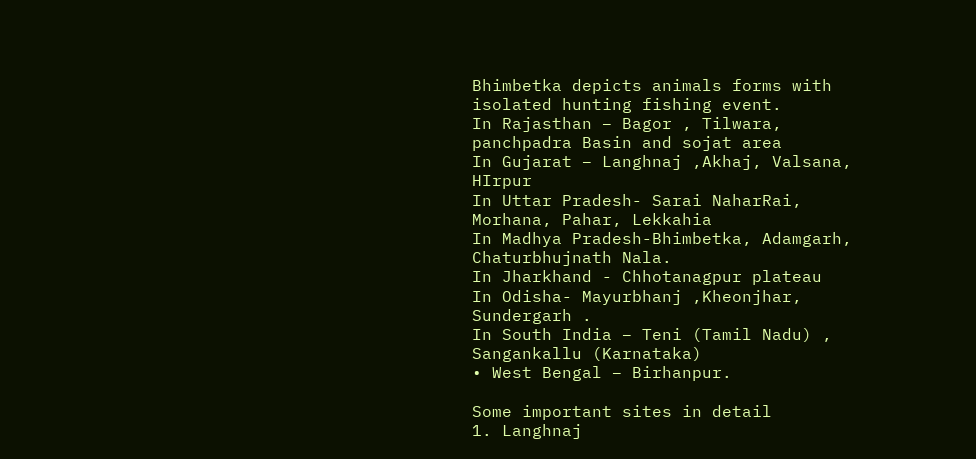Bhimbetka depicts animals forms with isolated hunting fishing event.
In Rajasthan – Bagor , Tilwara, panchpadra Basin and sojat area
In Gujarat – Langhnaj ,Akhaj, Valsana, HIrpur
In Uttar Pradesh- Sarai NaharRai, Morhana, Pahar, Lekkahia
In Madhya Pradesh-Bhimbetka, Adamgarh, Chaturbhujnath Nala.
In Jharkhand - Chhotanagpur plateau
In Odisha- Mayurbhanj ,Kheonjhar, Sundergarh .
In South India – Teni (Tamil Nadu) , Sangankallu (Karnataka)
• West Bengal – Birhanpur.

Some important sites in detail
1. Langhnaj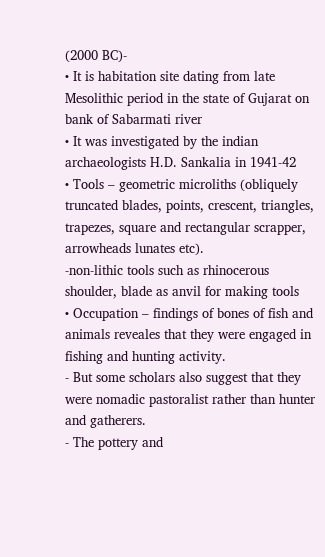(2000 BC)-
• It is habitation site dating from late Mesolithic period in the state of Gujarat on bank of Sabarmati river
• It was investigated by the indian archaeologists H.D. Sankalia in 1941-42
• Tools – geometric microliths (obliquely truncated blades, points, crescent, triangles, trapezes, square and rectangular scrapper, arrowheads lunates etc).
-non-lithic tools such as rhinocerous shoulder, blade as anvil for making tools
• Occupation – findings of bones of fish and animals reveales that they were engaged in fishing and hunting activity.
- But some scholars also suggest that they were nomadic pastoralist rather than hunter and gatherers.
- The pottery and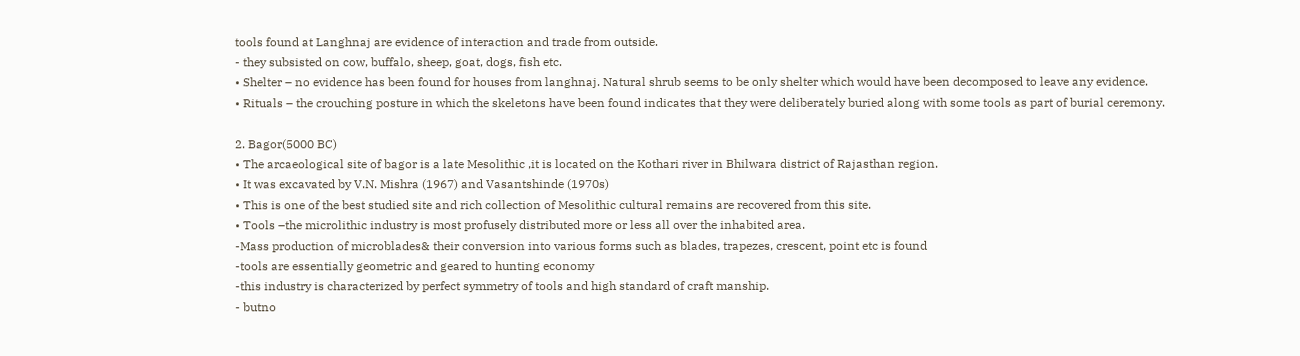tools found at Langhnaj are evidence of interaction and trade from outside.
- they subsisted on cow, buffalo, sheep, goat, dogs, fish etc.
• Shelter – no evidence has been found for houses from langhnaj. Natural shrub seems to be only shelter which would have been decomposed to leave any evidence.
• Rituals – the crouching posture in which the skeletons have been found indicates that they were deliberately buried along with some tools as part of burial ceremony.

2. Bagor(5000 BC)
• The arcaeological site of bagor is a late Mesolithic ,it is located on the Kothari river in Bhilwara district of Rajasthan region.
• It was excavated by V.N. Mishra (1967) and Vasantshinde (1970s)
• This is one of the best studied site and rich collection of Mesolithic cultural remains are recovered from this site.
• Tools –the microlithic industry is most profusely distributed more or less all over the inhabited area.
-Mass production of microblades& their conversion into various forms such as blades, trapezes, crescent, point etc is found
-tools are essentially geometric and geared to hunting economy
-this industry is characterized by perfect symmetry of tools and high standard of craft manship.
- butno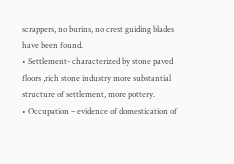scrappers, no burins, no crest guiding blades have been found.
• Settlement- characterized by stone paved floors ,rich stone industry more substantial structure of settlement, more pottery.
• Occupation – evidence of domestication of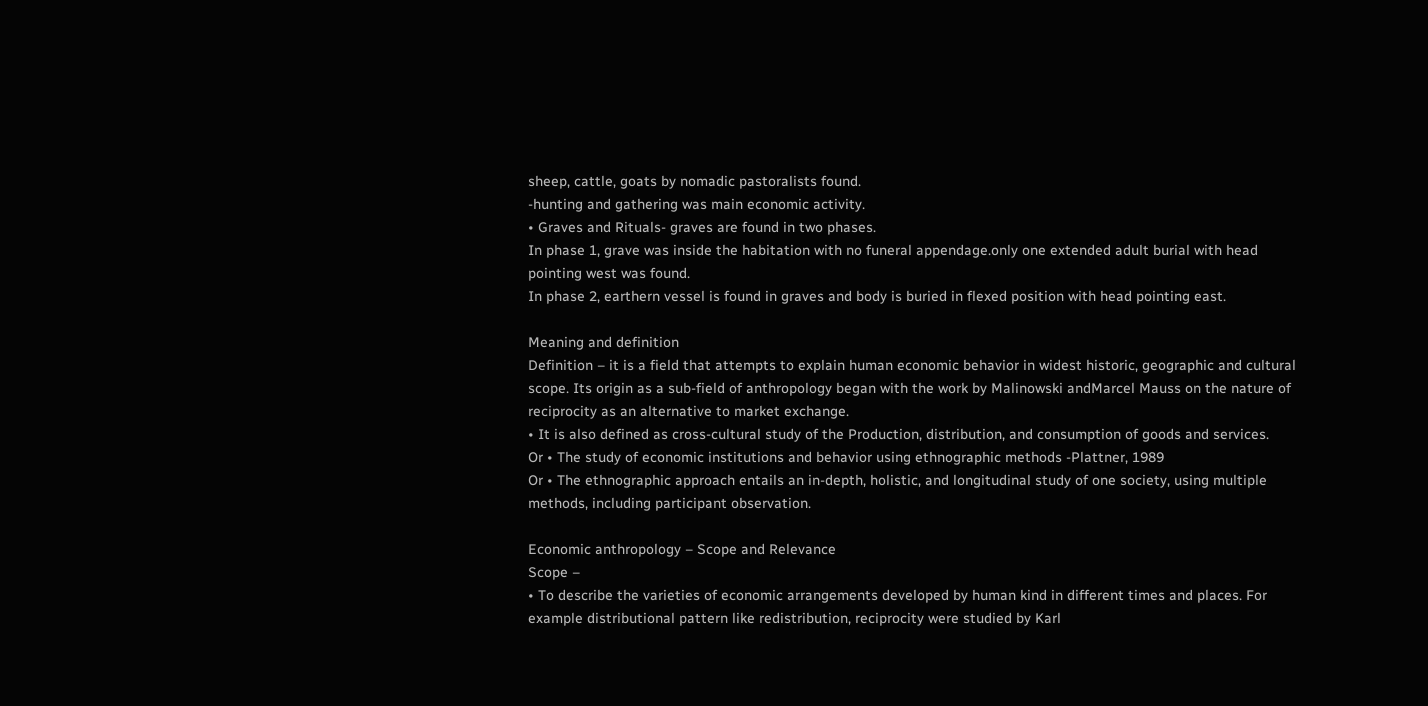sheep, cattle, goats by nomadic pastoralists found.
-hunting and gathering was main economic activity.
• Graves and Rituals- graves are found in two phases.
In phase 1, grave was inside the habitation with no funeral appendage.only one extended adult burial with head pointing west was found.
In phase 2, earthern vessel is found in graves and body is buried in flexed position with head pointing east.

Meaning and definition
Definition – it is a field that attempts to explain human economic behavior in widest historic, geographic and cultural scope. Its origin as a sub-field of anthropology began with the work by Malinowski andMarcel Mauss on the nature of reciprocity as an alternative to market exchange.
• It is also defined as cross-cultural study of the Production, distribution, and consumption of goods and services.
Or • The study of economic institutions and behavior using ethnographic methods -Plattner, 1989
Or • The ethnographic approach entails an in-depth, holistic, and longitudinal study of one society, using multiple methods, including participant observation.

Economic anthropology – Scope and Relevance
Scope –
• To describe the varieties of economic arrangements developed by human kind in different times and places. For example distributional pattern like redistribution, reciprocity were studied by Karl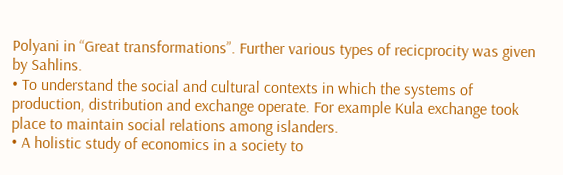Polyani in “Great transformations”. Further various types of recicprocity was given by Sahlins.
• To understand the social and cultural contexts in which the systems of production, distribution and exchange operate. For example Kula exchange took place to maintain social relations among islanders.
• A holistic study of economics in a society to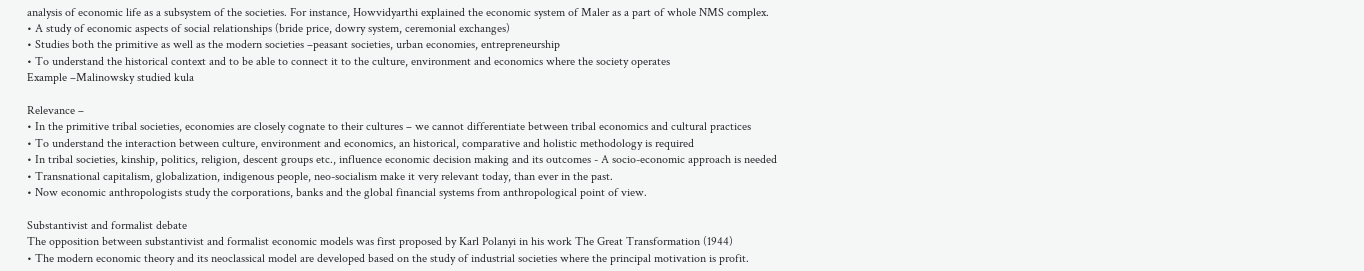analysis of economic life as a subsystem of the societies. For instance, Howvidyarthi explained the economic system of Maler as a part of whole NMS complex.
• A study of economic aspects of social relationships (bride price, dowry system, ceremonial exchanges)
• Studies both the primitive as well as the modern societies –peasant societies, urban economies, entrepreneurship
• To understand the historical context and to be able to connect it to the culture, environment and economics where the society operates
Example –Malinowsky studied kula

Relevance –
• In the primitive tribal societies, economies are closely cognate to their cultures – we cannot differentiate between tribal economics and cultural practices
• To understand the interaction between culture, environment and economics, an historical, comparative and holistic methodology is required
• In tribal societies, kinship, politics, religion, descent groups etc., influence economic decision making and its outcomes - A socio-economic approach is needed
• Transnational capitalism, globalization, indigenous people, neo-socialism make it very relevant today, than ever in the past.
• Now economic anthropologists study the corporations, banks and the global financial systems from anthropological point of view.

Substantivist and formalist debate
The opposition between substantivist and formalist economic models was first proposed by Karl Polanyi in his work The Great Transformation (1944)
• The modern economic theory and its neoclassical model are developed based on the study of industrial societies where the principal motivation is profit.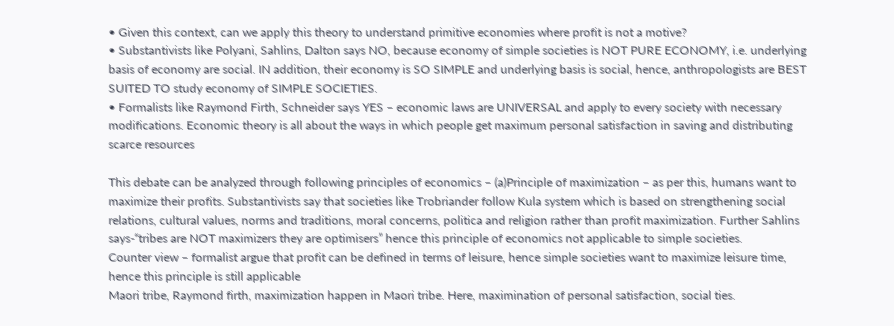• Given this context, can we apply this theory to understand primitive economies where profit is not a motive?
• Substantivists like Polyani, Sahlins, Dalton says NO, because economy of simple societies is NOT PURE ECONOMY, i.e. underlying basis of economy are social. IN addition, their economy is SO SIMPLE and underlying basis is social, hence, anthropologists are BEST SUITED TO study economy of SIMPLE SOCIETIES.
• Formalists like Raymond Firth, Schneider says YES – economic laws are UNIVERSAL and apply to every society with necessary modifications. Economic theory is all about the ways in which people get maximum personal satisfaction in saving and distributing scarce resources

This debate can be analyzed through following principles of economics – (a)Principle of maximization – as per this, humans want to maximize their profits. Substantivists say that societies like Trobriander follow Kula system which is based on strengthening social relations, cultural values, norms and traditions, moral concerns, politica and religion rather than profit maximization. Further Sahlins says-“tribes are NOT maximizers they are optimisers” hence this principle of economics not applicable to simple societies.
Counter view – formalist argue that profit can be defined in terms of leisure, hence simple societies want to maximize leisure time, hence this principle is still applicable
Maori tribe, Raymond firth, maximization happen in Maori tribe. Here, maximination of personal satisfaction, social ties.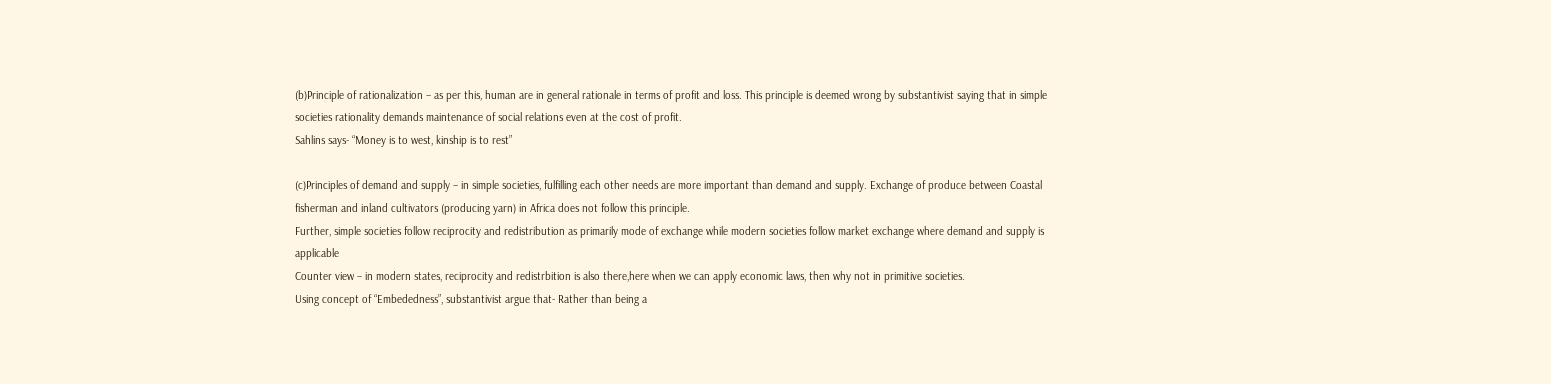(b)Principle of rationalization – as per this, human are in general rationale in terms of profit and loss. This principle is deemed wrong by substantivist saying that in simple societies rationality demands maintenance of social relations even at the cost of profit.
Sahlins says- “Money is to west, kinship is to rest”

(c)Principles of demand and supply – in simple societies, fulfilling each other needs are more important than demand and supply. Exchange of produce between Coastal fisherman and inland cultivators (producing yarn) in Africa does not follow this principle.
Further, simple societies follow reciprocity and redistribution as primarily mode of exchange while modern societies follow market exchange where demand and supply is applicable
Counter view – in modern states, reciprocity and redistrbition is also there,here when we can apply economic laws, then why not in primitive societies.
Using concept of “Embededness”, substantivist argue that- Rather than being a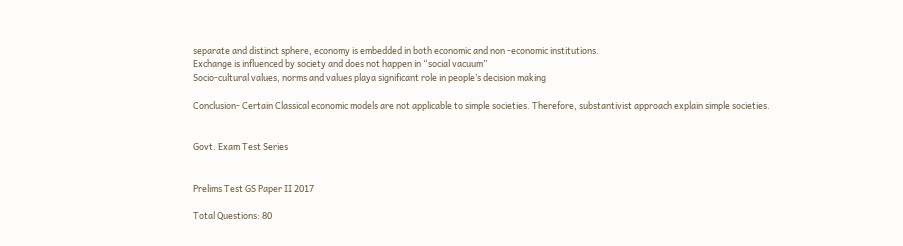separate and distinct sphere, economy is embedded in both economic and non -economic institutions.
Exchange is influenced by society and does not happen in “social vacuum”
Socio-cultural values, norms and values playa significant role in people’s decision making

Conclusion- Certain Classical economic models are not applicable to simple societies. Therefore, substantivist approach explain simple societies.


Govt. Exam Test Series


Prelims Test GS Paper II 2017

Total Questions: 80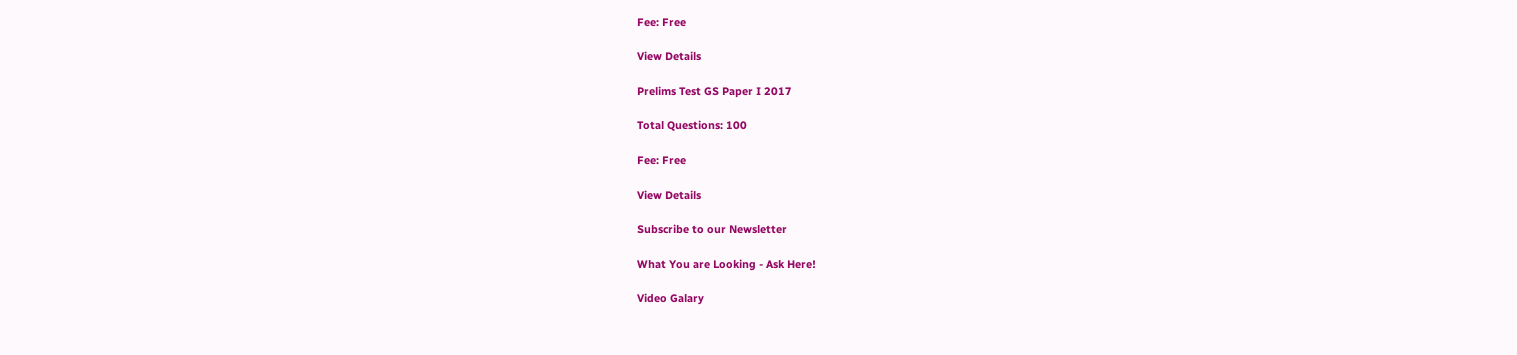Fee: Free

View Details

Prelims Test GS Paper I 2017

Total Questions: 100

Fee: Free

View Details

Subscribe to our Newsletter

What You are Looking - Ask Here!

Video Galary